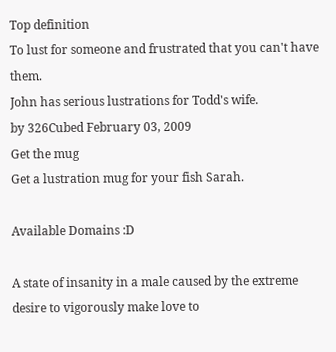Top definition
To lust for someone and frustrated that you can't have them.
John has serious lustrations for Todd's wife.
by 326Cubed February 03, 2009
Get the mug
Get a lustration mug for your fish Sarah.

Available Domains :D

A state of insanity in a male caused by the extreme desire to vigorously make love to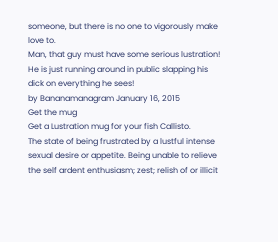someone, but there is no one to vigorously make love to.
Man, that guy must have some serious lustration! He is just running around in public slapping his dick on everything he sees!
by Bananamanagram January 16, 2015
Get the mug
Get a Lustration mug for your fish Callisto.
The state of being frustrated by a lustful intense sexual desire or appetite. Being unable to relieve the self ardent enthusiasm; zest; relish of or illicit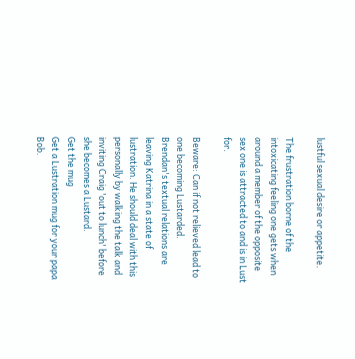lustful sexual desire or appetite.

The frustration borne of the intoxicating feeling one gets when around a member of the opposite sex one is attracted to and is in Lust for.

Beware: Can if not relieved lead to one becoming Lustarded.
Brendan's textual relations are leaving Katrina in a state of lustration. He should deal with this personally by walking the talk and inviting Craig 'out to lunch' before she becomes a Lustard.
Get the mug
Get a Lustration mug for your papa Bob.